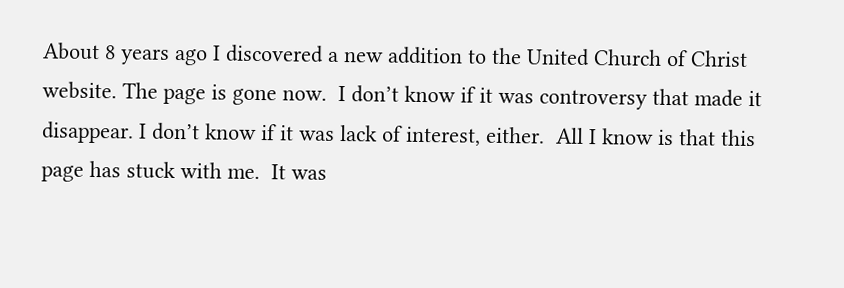About 8 years ago I discovered a new addition to the United Church of Christ website. The page is gone now.  I don’t know if it was controversy that made it disappear. I don’t know if it was lack of interest, either.  All I know is that this page has stuck with me.  It was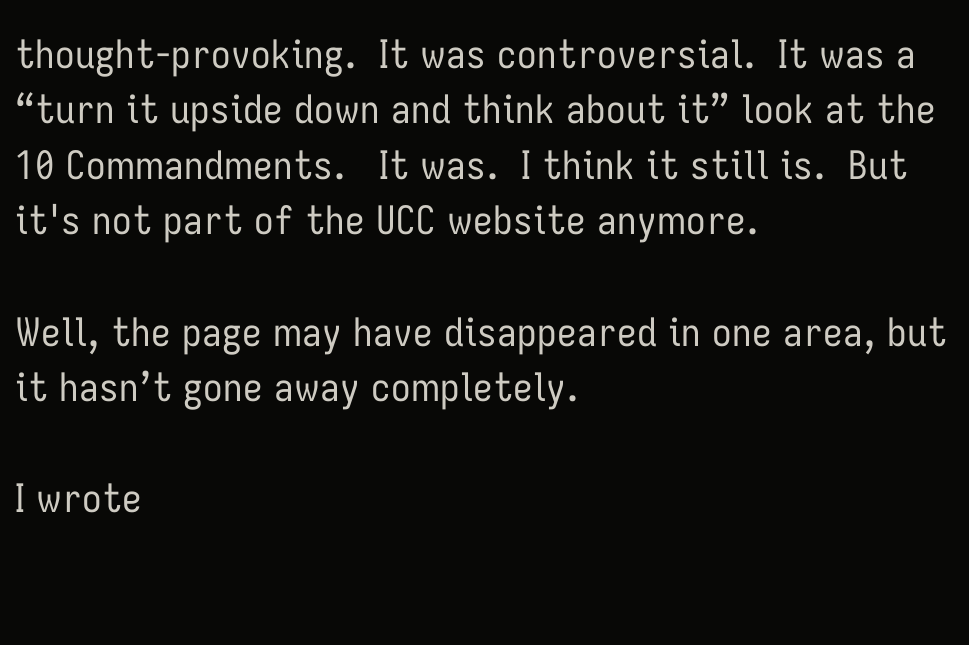thought-provoking.  It was controversial.  It was a “turn it upside down and think about it” look at the 10 Commandments.   It was.  I think it still is.  But it's not part of the UCC website anymore.

Well, the page may have disappeared in one area, but it hasn’t gone away completely.

I wrote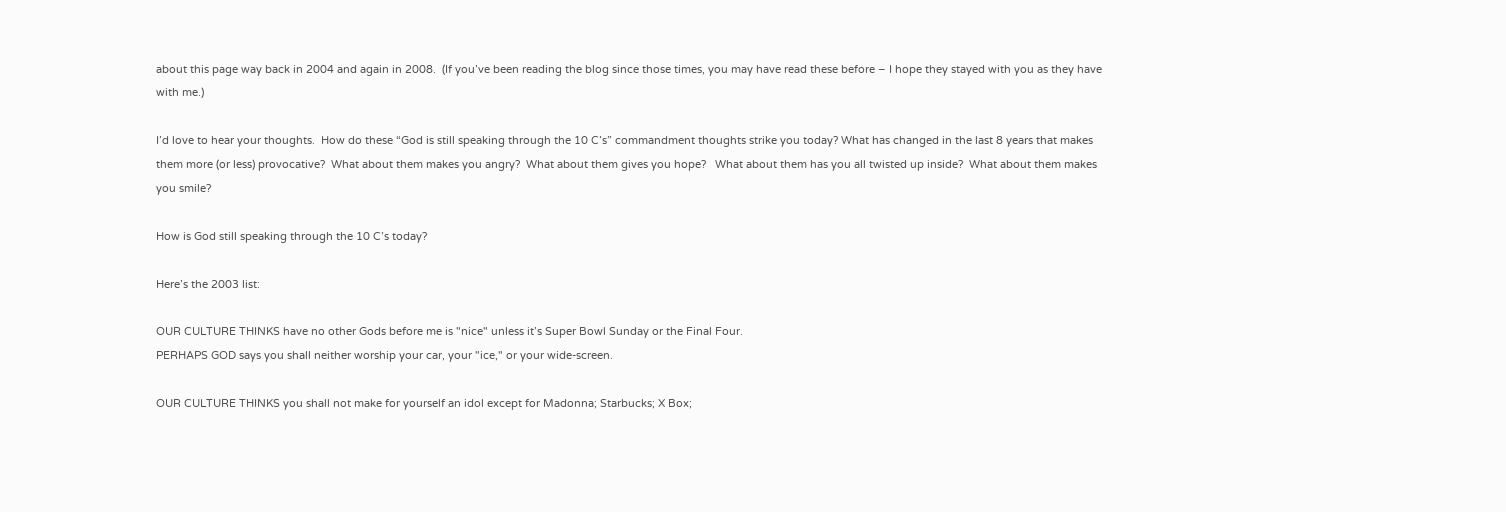about this page way back in 2004 and again in 2008.  (If you’ve been reading the blog since those times, you may have read these before – I hope they stayed with you as they have with me.)

I’d love to hear your thoughts.  How do these “God is still speaking through the 10 C’s” commandment thoughts strike you today? What has changed in the last 8 years that makes them more (or less) provocative?  What about them makes you angry?  What about them gives you hope?   What about them has you all twisted up inside?  What about them makes you smile?

How is God still speaking through the 10 C’s today?

Here’s the 2003 list:

OUR CULTURE THINKS have no other Gods before me is "nice" unless it’s Super Bowl Sunday or the Final Four.
PERHAPS GOD says you shall neither worship your car, your "ice," or your wide-screen.

OUR CULTURE THINKS you shall not make for yourself an idol except for Madonna; Starbucks; X Box;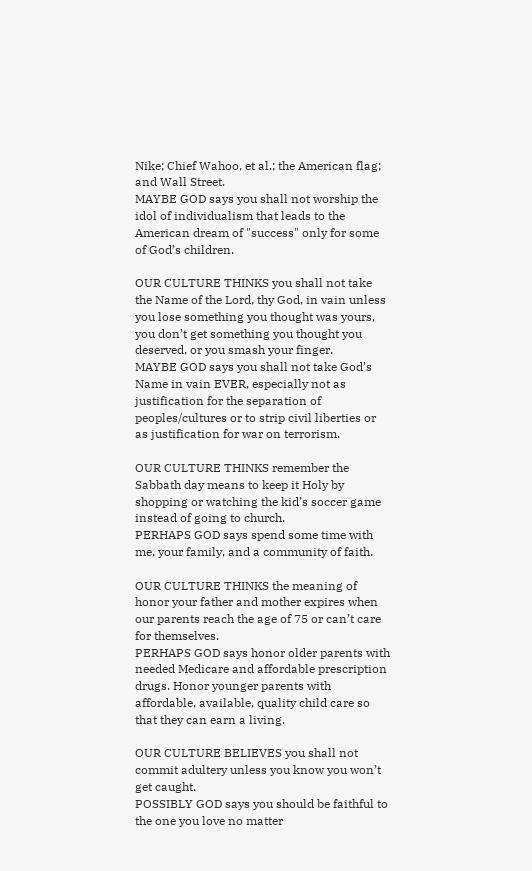Nike; Chief Wahoo, et al.; the American flag; and Wall Street.
MAYBE GOD says you shall not worship the idol of individualism that leads to the American dream of "success" only for some of God’s children.

OUR CULTURE THINKS you shall not take the Name of the Lord, thy God, in vain unless you lose something you thought was yours, you don’t get something you thought you deserved, or you smash your finger.
MAYBE GOD says you shall not take God’s Name in vain EVER, especially not as justification for the separation of peoples/cultures or to strip civil liberties or as justification for war on terrorism.

OUR CULTURE THINKS remember the Sabbath day means to keep it Holy by shopping or watching the kid’s soccer game instead of going to church.
PERHAPS GOD says spend some time with me, your family, and a community of faith.

OUR CULTURE THINKS the meaning of honor your father and mother expires when our parents reach the age of 75 or can’t care for themselves.
PERHAPS GOD says honor older parents with needed Medicare and affordable prescription drugs. Honor younger parents with affordable, available, quality child care so that they can earn a living.

OUR CULTURE BELIEVES you shall not commit adultery unless you know you won’t get caught.
POSSIBLY GOD says you should be faithful to the one you love no matter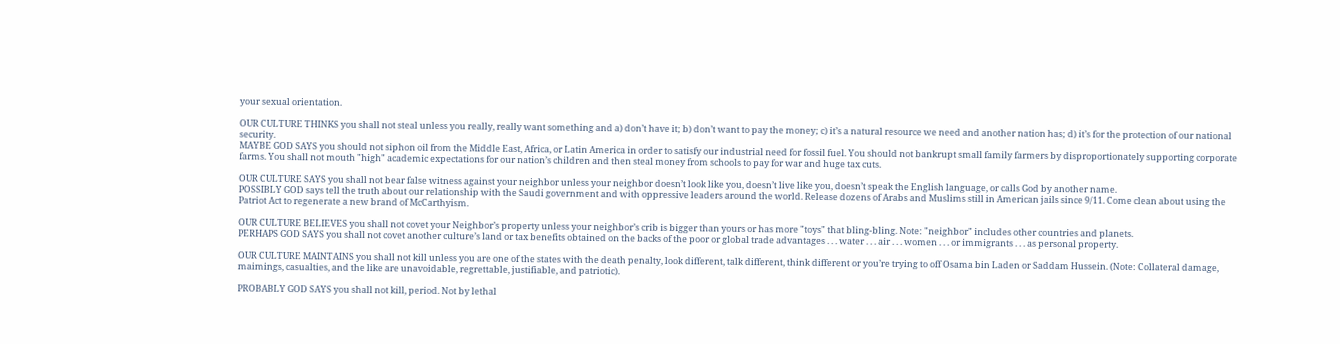your sexual orientation.

OUR CULTURE THINKS you shall not steal unless you really, really want something and a) don’t have it; b) don’t want to pay the money; c) it’s a natural resource we need and another nation has; d) it’s for the protection of our national security.
MAYBE GOD SAYS you should not siphon oil from the Middle East, Africa, or Latin America in order to satisfy our industrial need for fossil fuel. You should not bankrupt small family farmers by disproportionately supporting corporate farms. You shall not mouth "high" academic expectations for our nation’s children and then steal money from schools to pay for war and huge tax cuts.

OUR CULTURE SAYS you shall not bear false witness against your neighbor unless your neighbor doesn’t look like you, doesn’t live like you, doesn’t speak the English language, or calls God by another name.
POSSIBLY GOD says tell the truth about our relationship with the Saudi government and with oppressive leaders around the world. Release dozens of Arabs and Muslims still in American jails since 9/11. Come clean about using the Patriot Act to regenerate a new brand of McCarthyism.

OUR CULTURE BELIEVES you shall not covet your Neighbor’s property unless your neighbor’s crib is bigger than yours or has more "toys" that bling-bling. Note: "neighbor" includes other countries and planets.
PERHAPS GOD SAYS you shall not covet another culture’s land or tax benefits obtained on the backs of the poor or global trade advantages . . . water . . . air . . . women . . . or immigrants . . . as personal property.

OUR CULTURE MAINTAINS you shall not kill unless you are one of the states with the death penalty, look different, talk different, think different or you’re trying to off Osama bin Laden or Saddam Hussein. (Note: Collateral damage, maimings, casualties, and the like are unavoidable, regrettable, justifiable, and patriotic).

PROBABLY GOD SAYS you shall not kill, period. Not by lethal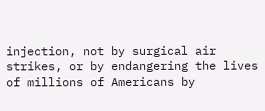injection, not by surgical air strikes, or by endangering the lives of millions of Americans by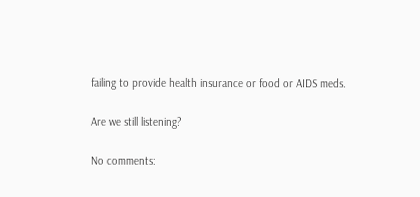failing to provide health insurance or food or AIDS meds.

Are we still listening?

No comments: